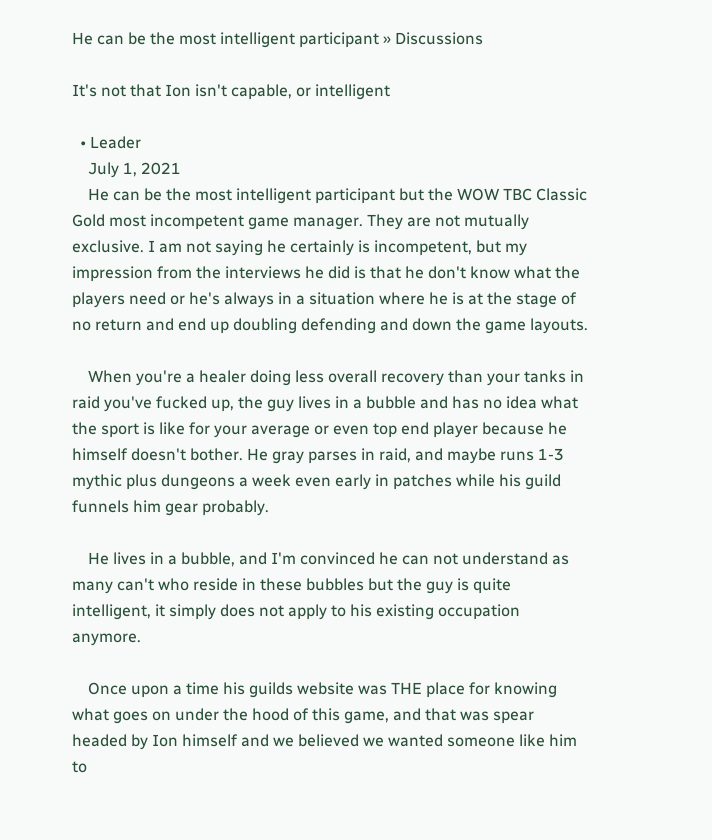He can be the most intelligent participant » Discussions

It's not that Ion isn't capable, or intelligent

  • Leader
    July 1, 2021
    He can be the most intelligent participant but the WOW TBC Classic Gold most incompetent game manager. They are not mutually exclusive. I am not saying he certainly is incompetent, but my impression from the interviews he did is that he don't know what the players need or he's always in a situation where he is at the stage of no return and end up doubling defending and down the game layouts.

    When you're a healer doing less overall recovery than your tanks in raid you've fucked up, the guy lives in a bubble and has no idea what the sport is like for your average or even top end player because he himself doesn't bother. He gray parses in raid, and maybe runs 1-3 mythic plus dungeons a week even early in patches while his guild funnels him gear probably.

    He lives in a bubble, and I'm convinced he can not understand as many can't who reside in these bubbles but the guy is quite intelligent, it simply does not apply to his existing occupation anymore.

    Once upon a time his guilds website was THE place for knowing what goes on under the hood of this game, and that was spear headed by Ion himself and we believed we wanted someone like him to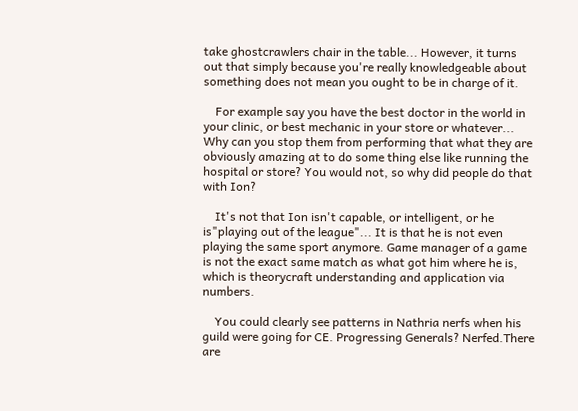take ghostcrawlers chair in the table... However, it turns out that simply because you're really knowledgeable about something does not mean you ought to be in charge of it.

    For example say you have the best doctor in the world in your clinic, or best mechanic in your store or whatever... Why can you stop them from performing that what they are obviously amazing at to do some thing else like running the hospital or store? You would not, so why did people do that with Ion?

    It's not that Ion isn't capable, or intelligent, or he is"playing out of the league"... It is that he is not even playing the same sport anymore. Game manager of a game is not the exact same match as what got him where he is, which is theorycraft understanding and application via numbers.

    You could clearly see patterns in Nathria nerfs when his guild were going for CE. Progressing Generals? Nerfed.There are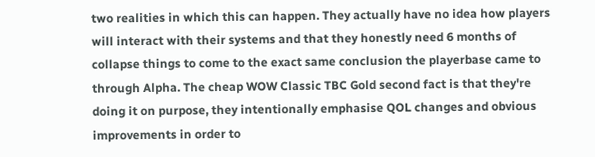two realities in which this can happen. They actually have no idea how players will interact with their systems and that they honestly need 6 months of collapse things to come to the exact same conclusion the playerbase came to through Alpha. The cheap WOW Classic TBC Gold second fact is that they're doing it on purpose, they intentionally emphasise QOL changes and obvious improvements in order to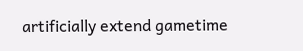artificially extend gametime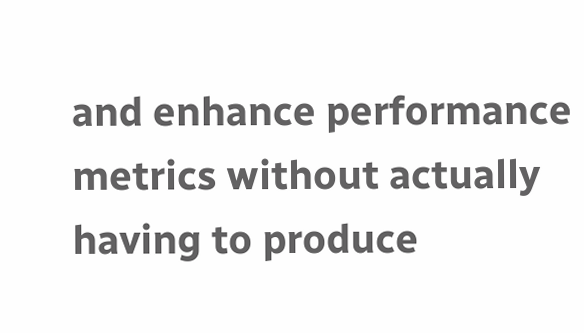and enhance performance metrics without actually having to produce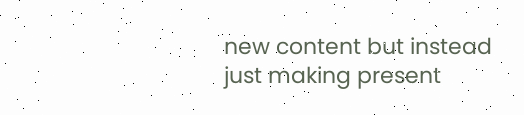new content but instead just making present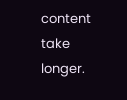content take longer.